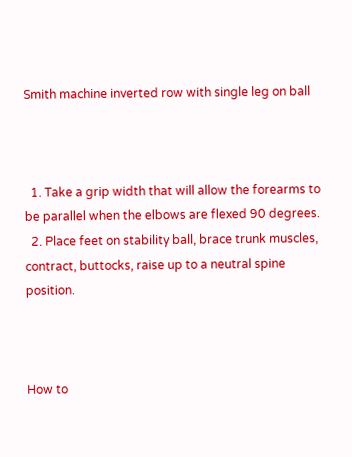Smith machine inverted row with single leg on ball



  1. Take a grip width that will allow the forearms to be parallel when the elbows are flexed 90 degrees.
  2. Place feet on stability ball, brace trunk muscles, contract, buttocks, raise up to a neutral spine position.



How to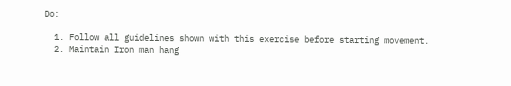Do:

  1. Follow all guidelines shown with this exercise before starting movement.
  2. Maintain Iron man hang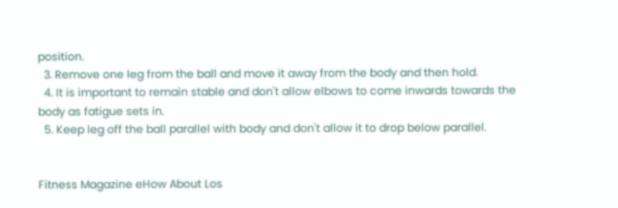position.
  3. Remove one leg from the ball and move it away from the body and then hold.
  4. It is important to remain stable and don't allow elbows to come inwards towards the body as fatigue sets in.
  5. Keep leg off the ball parallel with body and don't allow it to drop below parallel.


Fitness Magazine eHow About Los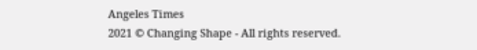Angeles Times
2021 © Changing Shape - All rights reserved.